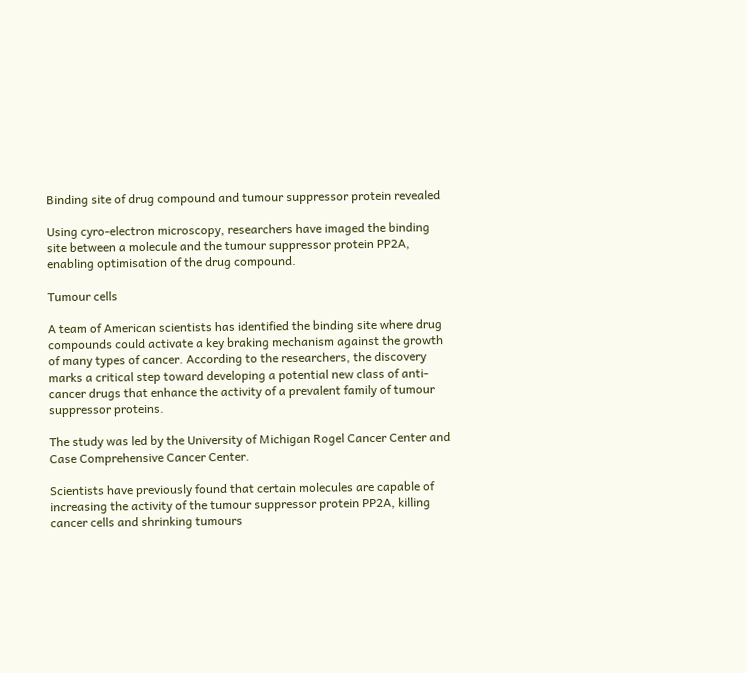Binding site of drug compound and tumour suppressor protein revealed

Using cyro-electron microscopy, researchers have imaged the binding site between a molecule and the tumour suppressor protein PP2A, enabling optimisation of the drug compound.

Tumour cells

A team of American scientists has identified the binding site where drug compounds could activate a key braking mechanism against the growth of many types of cancer. According to the researchers, the discovery marks a critical step toward developing a potential new class of anti-cancer drugs that enhance the activity of a prevalent family of tumour suppressor proteins.

The study was led by the University of Michigan Rogel Cancer Center and Case Comprehensive Cancer Center.

Scientists have previously found that certain molecules are capable of increasing the activity of the tumour suppressor protein PP2A, killing cancer cells and shrinking tumours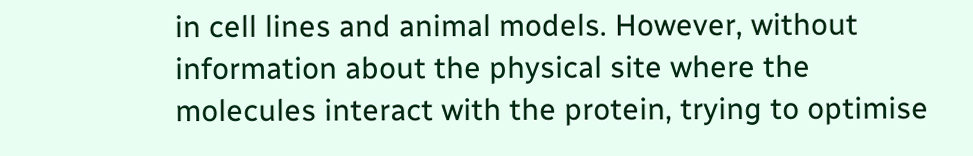in cell lines and animal models. However, without information about the physical site where the molecules interact with the protein, trying to optimise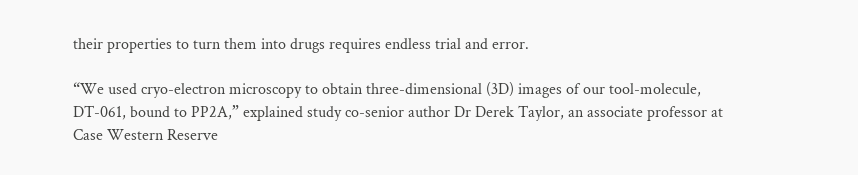their properties to turn them into drugs requires endless trial and error.

“We used cryo-electron microscopy to obtain three-dimensional (3D) images of our tool-molecule, DT-061, bound to PP2A,” explained study co-senior author Dr Derek Taylor, an associate professor at Case Western Reserve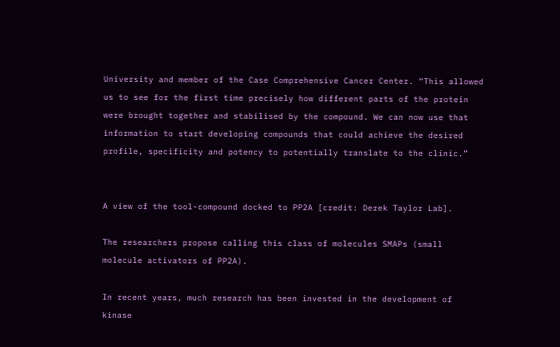University and member of the Case Comprehensive Cancer Center. “This allowed us to see for the first time precisely how different parts of the protein were brought together and stabilised by the compound. We can now use that information to start developing compounds that could achieve the desired profile, specificity and potency to potentially translate to the clinic.”


A view of the tool-compound docked to PP2A [credit: Derek Taylor Lab].

The researchers propose calling this class of molecules SMAPs (small molecule activators of PP2A).

In recent years, much research has been invested in the development of kinase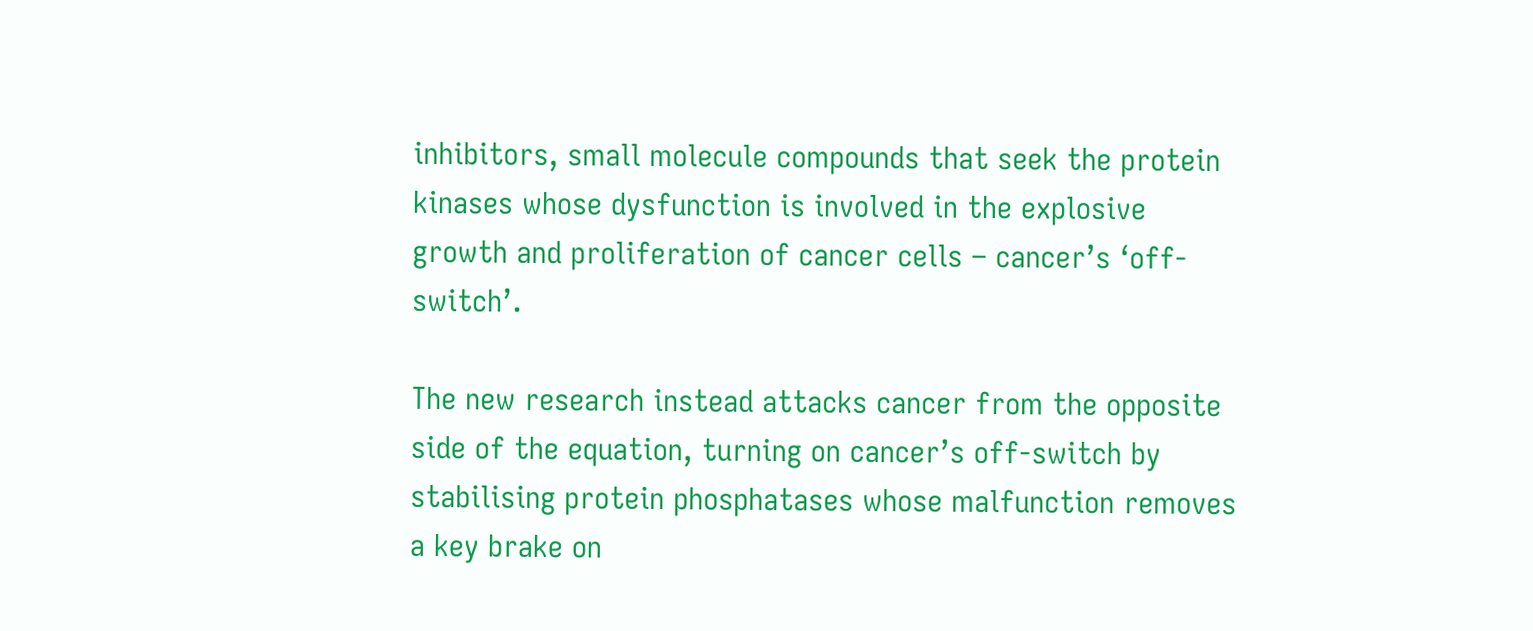inhibitors, small molecule compounds that seek the protein kinases whose dysfunction is involved in the explosive growth and proliferation of cancer cells – cancer’s ‘off-switch’.

The new research instead attacks cancer from the opposite side of the equation, turning on cancer’s off-switch by stabilising protein phosphatases whose malfunction removes a key brake on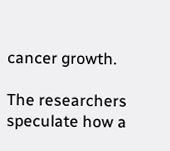cancer growth.

The researchers speculate how a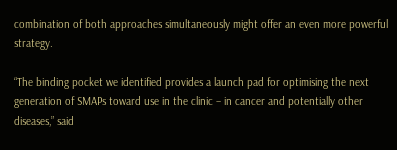combination of both approaches simultaneously might offer an even more powerful strategy.

“The binding pocket we identified provides a launch pad for optimising the next generation of SMAPs toward use in the clinic – in cancer and potentially other diseases,” said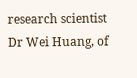research scientist Dr Wei Huang, of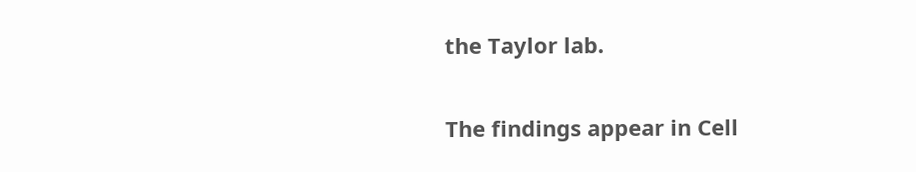the Taylor lab.

The findings appear in Cell